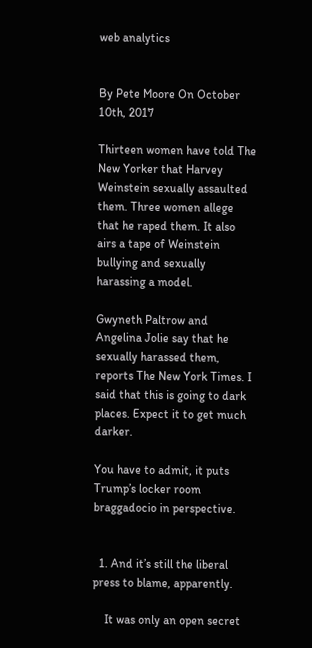web analytics


By Pete Moore On October 10th, 2017

Thirteen women have told The New Yorker that Harvey Weinstein sexually assaulted them. Three women allege that he raped them. It also airs a tape of Weinstein bullying and sexually harassing a model.

Gwyneth Paltrow and Angelina Jolie say that he sexually harassed them, reports The New York Times. I said that this is going to dark places. Expect it to get much darker.

You have to admit, it puts Trump’s locker room braggadocio in perspective.


  1. And it’s still the liberal press to blame, apparently.

    It was only an open secret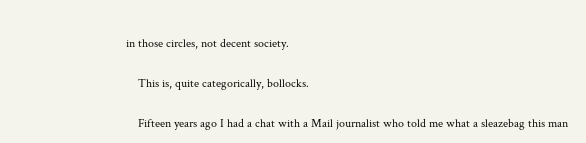in those circles, not decent society.

    This is, quite categorically, bollocks.

    Fifteen years ago I had a chat with a Mail journalist who told me what a sleazebag this man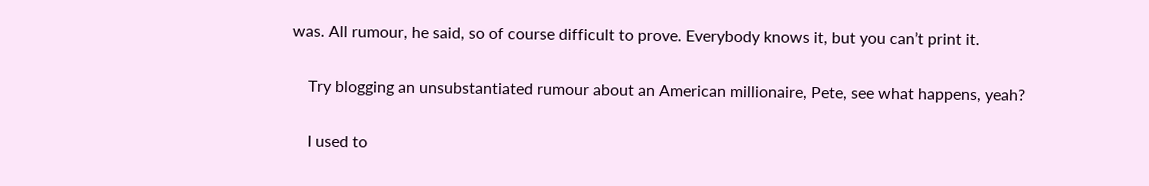was. All rumour, he said, so of course difficult to prove. Everybody knows it, but you can’t print it.

    Try blogging an unsubstantiated rumour about an American millionaire, Pete, see what happens, yeah?

    I used to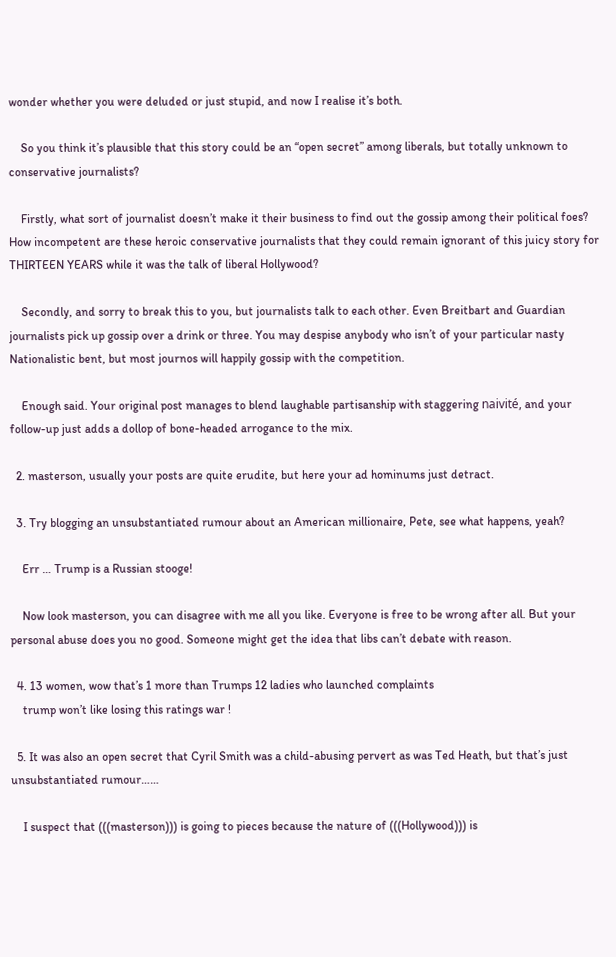wonder whether you were deluded or just stupid, and now I realise it’s both.

    So you think it’s plausible that this story could be an “open secret” among liberals, but totally unknown to conservative journalists?

    Firstly, what sort of journalist doesn’t make it their business to find out the gossip among their political foes? How incompetent are these heroic conservative journalists that they could remain ignorant of this juicy story for THIRTEEN YEARS while it was the talk of liberal Hollywood?

    Secondly, and sorry to break this to you, but journalists talk to each other. Even Breitbart and Guardian journalists pick up gossip over a drink or three. You may despise anybody who isn’t of your particular nasty Nationalistic bent, but most journos will happily gossip with the competition.

    Enough said. Your original post manages to blend laughable partisanship with staggering naivité, and your follow-up just adds a dollop of bone-headed arrogance to the mix.

  2. masterson, usually your posts are quite erudite, but here your ad hominums just detract.

  3. Try blogging an unsubstantiated rumour about an American millionaire, Pete, see what happens, yeah?

    Err … Trump is a Russian stooge!

    Now look masterson, you can disagree with me all you like. Everyone is free to be wrong after all. But your personal abuse does you no good. Someone might get the idea that libs can’t debate with reason.

  4. 13 women, wow that’s 1 more than Trumps 12 ladies who launched complaints
    trump won’t like losing this ratings war !

  5. It was also an open secret that Cyril Smith was a child-abusing pervert as was Ted Heath, but that’s just unsubstantiated rumour……

    I suspect that (((masterson))) is going to pieces because the nature of (((Hollywood))) is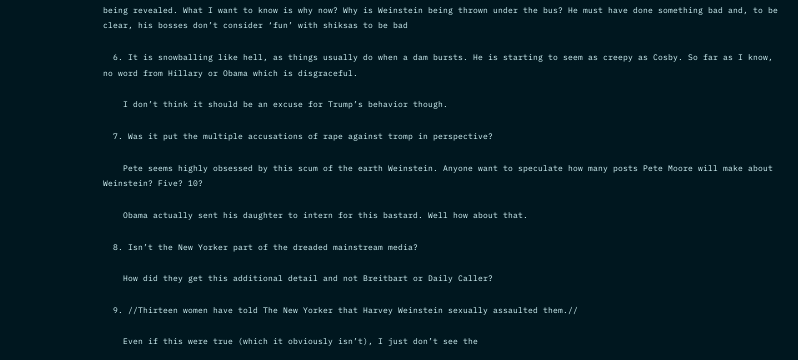being revealed. What I want to know is why now? Why is Weinstein being thrown under the bus? He must have done something bad and, to be clear, his bosses don’t consider ‘fun’ with shiksas to be bad

  6. It is snowballing like hell, as things usually do when a dam bursts. He is starting to seem as creepy as Cosby. So far as I know, no word from Hillary or Obama which is disgraceful.

    I don’t think it should be an excuse for Trump’s behavior though.

  7. Was it put the multiple accusations of rape against tromp in perspective?

    Pete seems highly obsessed by this scum of the earth Weinstein. Anyone want to speculate how many posts Pete Moore will make about Weinstein? Five? 10?

    Obama actually sent his daughter to intern for this bastard. Well how about that.

  8. Isn’t the New Yorker part of the dreaded mainstream media?

    How did they get this additional detail and not Breitbart or Daily Caller?

  9. //Thirteen women have told The New Yorker that Harvey Weinstein sexually assaulted them.//

    Even if this were true (which it obviously isn’t), I just don’t see the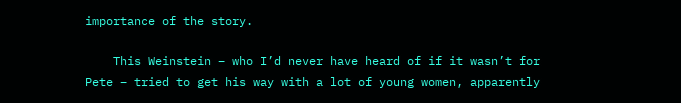importance of the story.

    This Weinstein – who I’d never have heard of if it wasn’t for Pete – tried to get his way with a lot of young women, apparently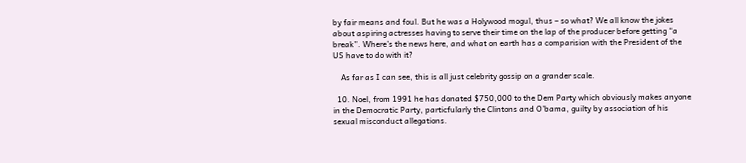by fair means and foul. But he was a Holywood mogul, thus – so what? We all know the jokes about aspiring actresses having to serve their time on the lap of the producer before getting “a break”. Where’s the news here, and what on earth has a comparision with the President of the US have to do with it?

    As far as I can see, this is all just celebrity gossip on a grander scale.

  10. Noel, from 1991 he has donated $750,000 to the Dem Party which obviously makes anyone in the Democratic Party, particfularly the Clintons and O’bama, guilty by association of his sexual misconduct allegations.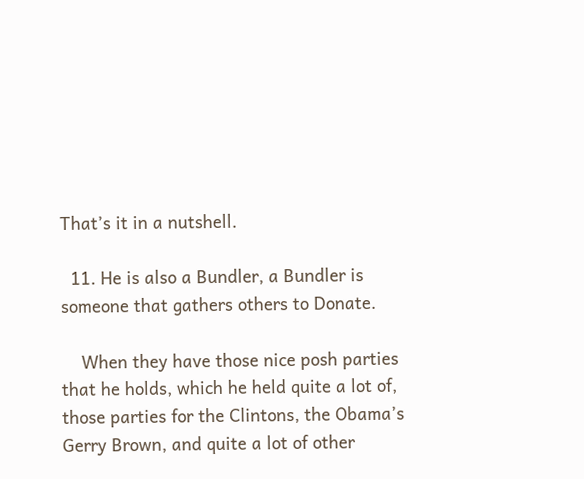That’s it in a nutshell.

  11. He is also a Bundler, a Bundler is someone that gathers others to Donate.

    When they have those nice posh parties that he holds, which he held quite a lot of, those parties for the Clintons, the Obama’s Gerry Brown, and quite a lot of other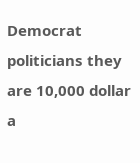Democrat politicians they are 10,000 dollar a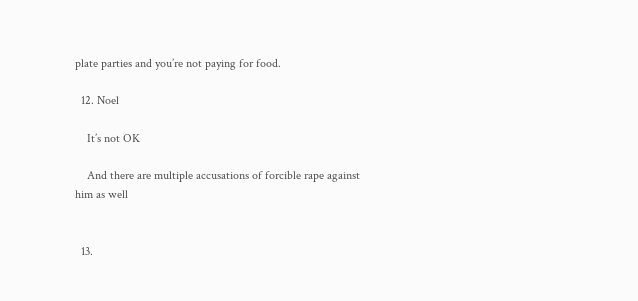plate parties and you’re not paying for food.

  12. Noel

    It’s not OK

    And there are multiple accusations of forcible rape against him as well


  13.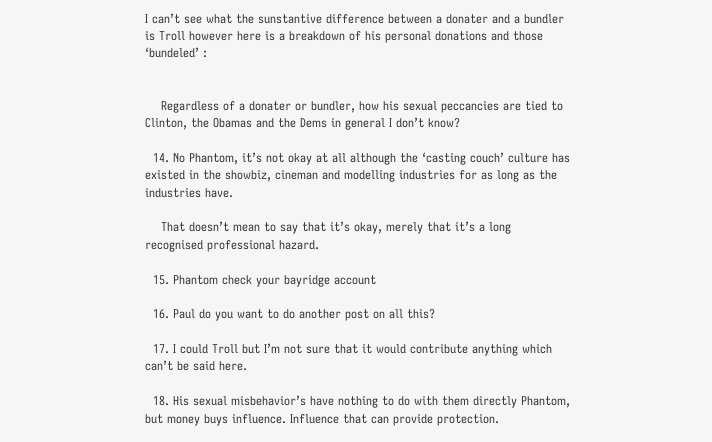I can’t see what the sunstantive difference between a donater and a bundler is Troll however here is a breakdown of his personal donations and those ‘bundeled’ :


    Regardless of a donater or bundler, how his sexual peccancies are tied to Clinton, the Obamas and the Dems in general I don’t know?

  14. No Phantom, it’s not okay at all although the ‘casting couch’ culture has existed in the showbiz, cineman and modelling industries for as long as the industries have.

    That doesn’t mean to say that it’s okay, merely that it’s a long recognised professional hazard.

  15. Phantom check your bayridge account

  16. Paul do you want to do another post on all this?

  17. I could Troll but I’m not sure that it would contribute anything which can’t be said here.

  18. His sexual misbehavior’s have nothing to do with them directly Phantom, but money buys influence. Influence that can provide protection.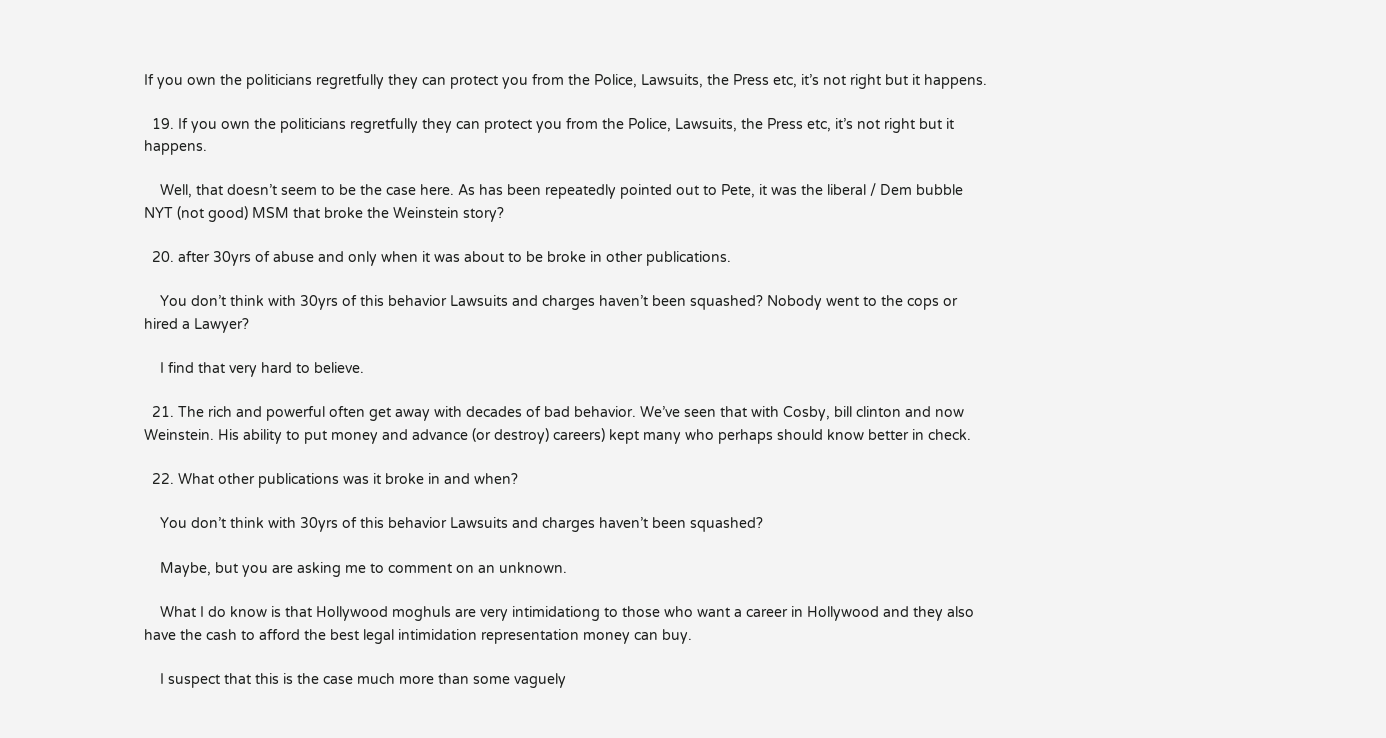If you own the politicians regretfully they can protect you from the Police, Lawsuits, the Press etc, it’s not right but it happens.

  19. If you own the politicians regretfully they can protect you from the Police, Lawsuits, the Press etc, it’s not right but it happens.

    Well, that doesn’t seem to be the case here. As has been repeatedly pointed out to Pete, it was the liberal / Dem bubble NYT (not good) MSM that broke the Weinstein story?

  20. after 30yrs of abuse and only when it was about to be broke in other publications.

    You don’t think with 30yrs of this behavior Lawsuits and charges haven’t been squashed? Nobody went to the cops or hired a Lawyer?

    I find that very hard to believe.

  21. The rich and powerful often get away with decades of bad behavior. We’ve seen that with Cosby, bill clinton and now Weinstein. His ability to put money and advance (or destroy) careers) kept many who perhaps should know better in check.

  22. What other publications was it broke in and when?

    You don’t think with 30yrs of this behavior Lawsuits and charges haven’t been squashed?

    Maybe, but you are asking me to comment on an unknown.

    What I do know is that Hollywood moghuls are very intimidationg to those who want a career in Hollywood and they also have the cash to afford the best legal intimidation representation money can buy.

    I suspect that this is the case much more than some vaguely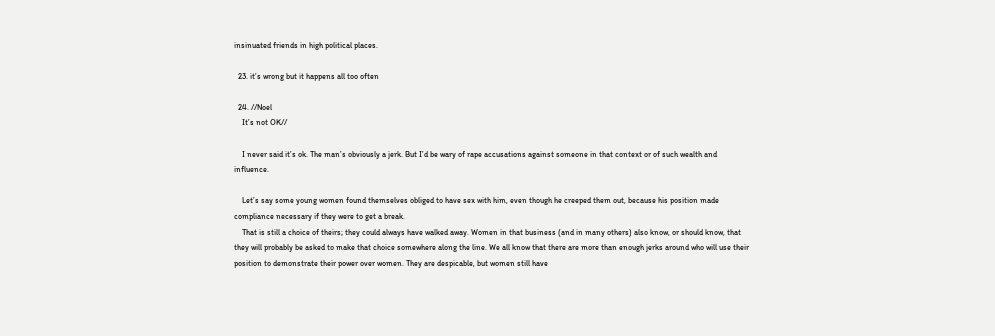insinuated friends in high political places.

  23. it’s wrong but it happens all too often

  24. //Noel
    It’s not OK//

    I never said it’s ok. The man’s obviously a jerk. But I’d be wary of rape accusations against someone in that context or of such wealth and influence.

    Let’s say some young women found themselves obliged to have sex with him, even though he creeped them out, because his position made compliance necessary if they were to get a break.
    That is still a choice of theirs; they could always have walked away. Women in that business (and in many others) also know, or should know, that they will probably be asked to make that choice somewhere along the line. We all know that there are more than enough jerks around who will use their position to demonstrate their power over women. They are despicable, but women still have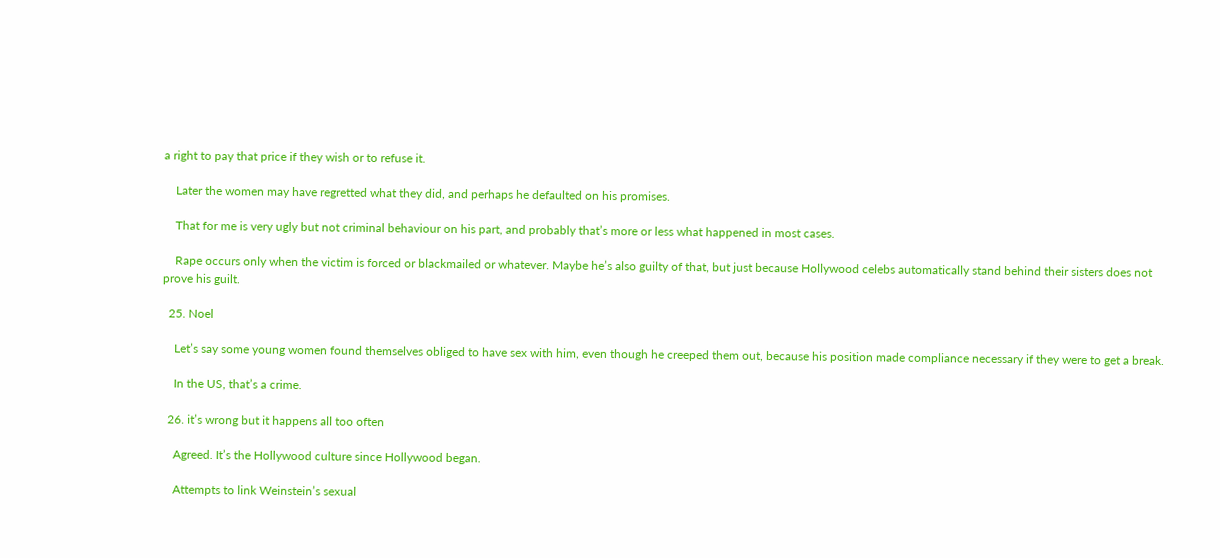a right to pay that price if they wish or to refuse it.

    Later the women may have regretted what they did, and perhaps he defaulted on his promises.

    That for me is very ugly but not criminal behaviour on his part, and probably that’s more or less what happened in most cases.

    Rape occurs only when the victim is forced or blackmailed or whatever. Maybe he’s also guilty of that, but just because Hollywood celebs automatically stand behind their sisters does not prove his guilt.

  25. Noel

    Let’s say some young women found themselves obliged to have sex with him, even though he creeped them out, because his position made compliance necessary if they were to get a break.

    In the US, that’s a crime.

  26. it’s wrong but it happens all too often

    Agreed. It’s the Hollywood culture since Hollywood began.

    Attempts to link Weinstein’s sexual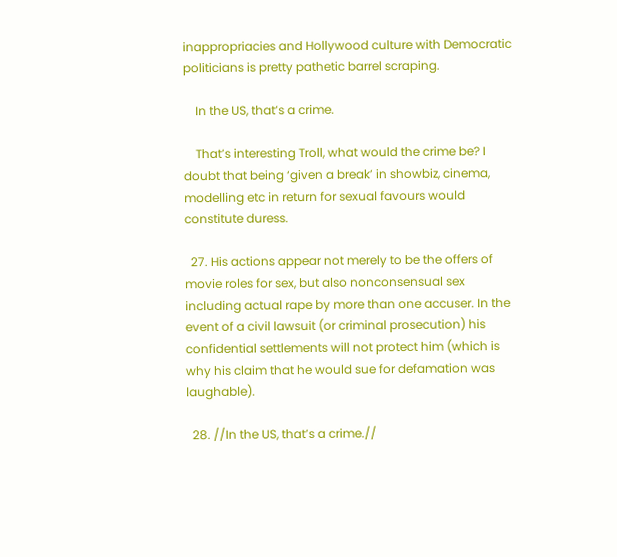inappropriacies and Hollywood culture with Democratic politicians is pretty pathetic barrel scraping.

    In the US, that’s a crime.

    That’s interesting Troll, what would the crime be? I doubt that being ‘given a break’ in showbiz, cinema, modelling etc in return for sexual favours would constitute duress.

  27. His actions appear not merely to be the offers of movie roles for sex, but also nonconsensual sex including actual rape by more than one accuser. In the event of a civil lawsuit (or criminal prosecution) his confidential settlements will not protect him (which is why his claim that he would sue for defamation was laughable).

  28. //In the US, that’s a crime.//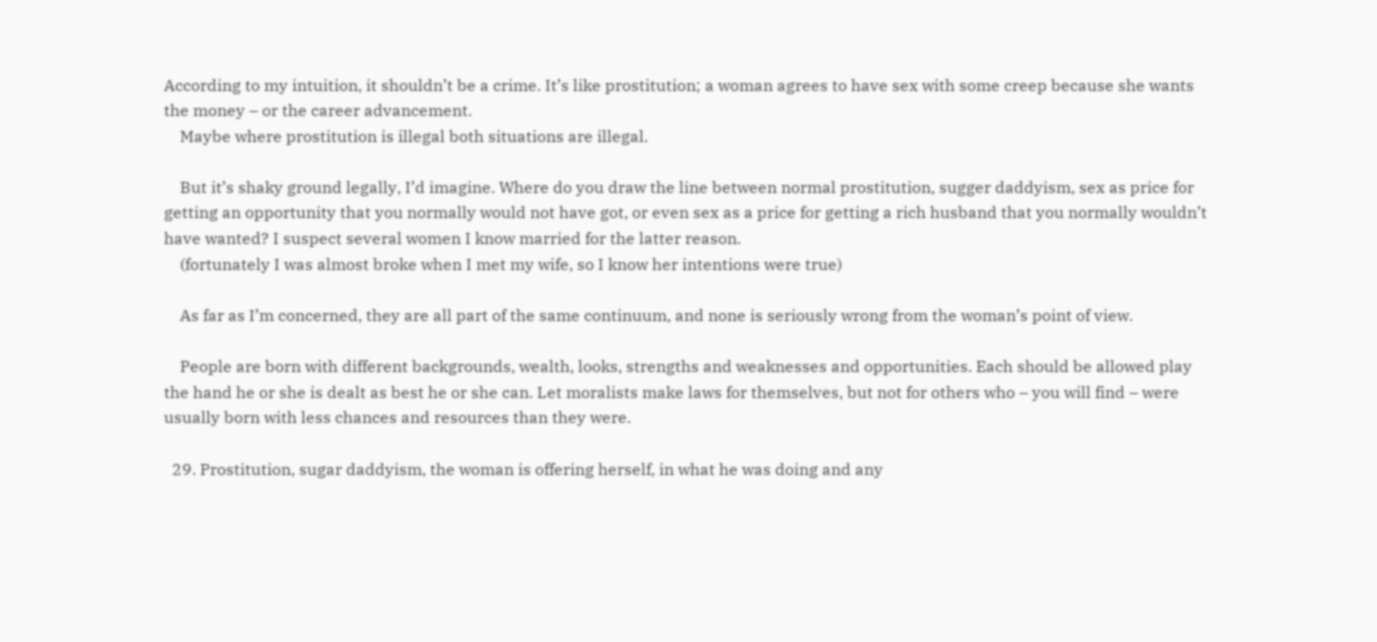According to my intuition, it shouldn’t be a crime. It’s like prostitution; a woman agrees to have sex with some creep because she wants the money – or the career advancement.
    Maybe where prostitution is illegal both situations are illegal.

    But it’s shaky ground legally, I’d imagine. Where do you draw the line between normal prostitution, sugger daddyism, sex as price for getting an opportunity that you normally would not have got, or even sex as a price for getting a rich husband that you normally wouldn’t have wanted? I suspect several women I know married for the latter reason.
    (fortunately I was almost broke when I met my wife, so I know her intentions were true)

    As far as I’m concerned, they are all part of the same continuum, and none is seriously wrong from the woman’s point of view.

    People are born with different backgrounds, wealth, looks, strengths and weaknesses and opportunities. Each should be allowed play the hand he or she is dealt as best he or she can. Let moralists make laws for themselves, but not for others who – you will find – were usually born with less chances and resources than they were.

  29. Prostitution, sugar daddyism, the woman is offering herself, in what he was doing and any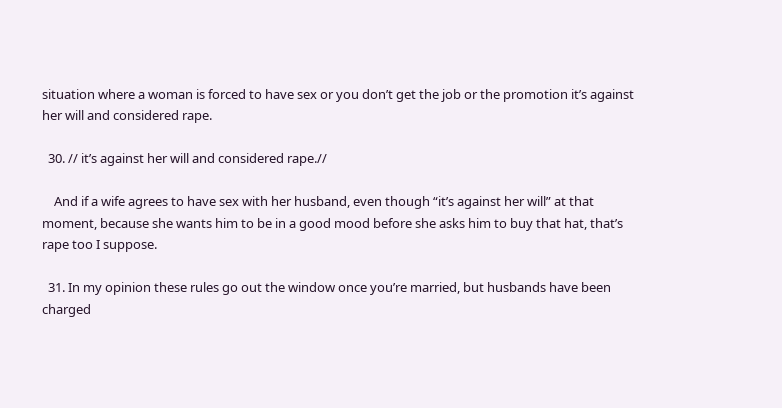situation where a woman is forced to have sex or you don’t get the job or the promotion it’s against her will and considered rape.

  30. // it’s against her will and considered rape.//

    And if a wife agrees to have sex with her husband, even though “it’s against her will” at that moment, because she wants him to be in a good mood before she asks him to buy that hat, that’s rape too I suppose.

  31. In my opinion these rules go out the window once you’re married, but husbands have been charged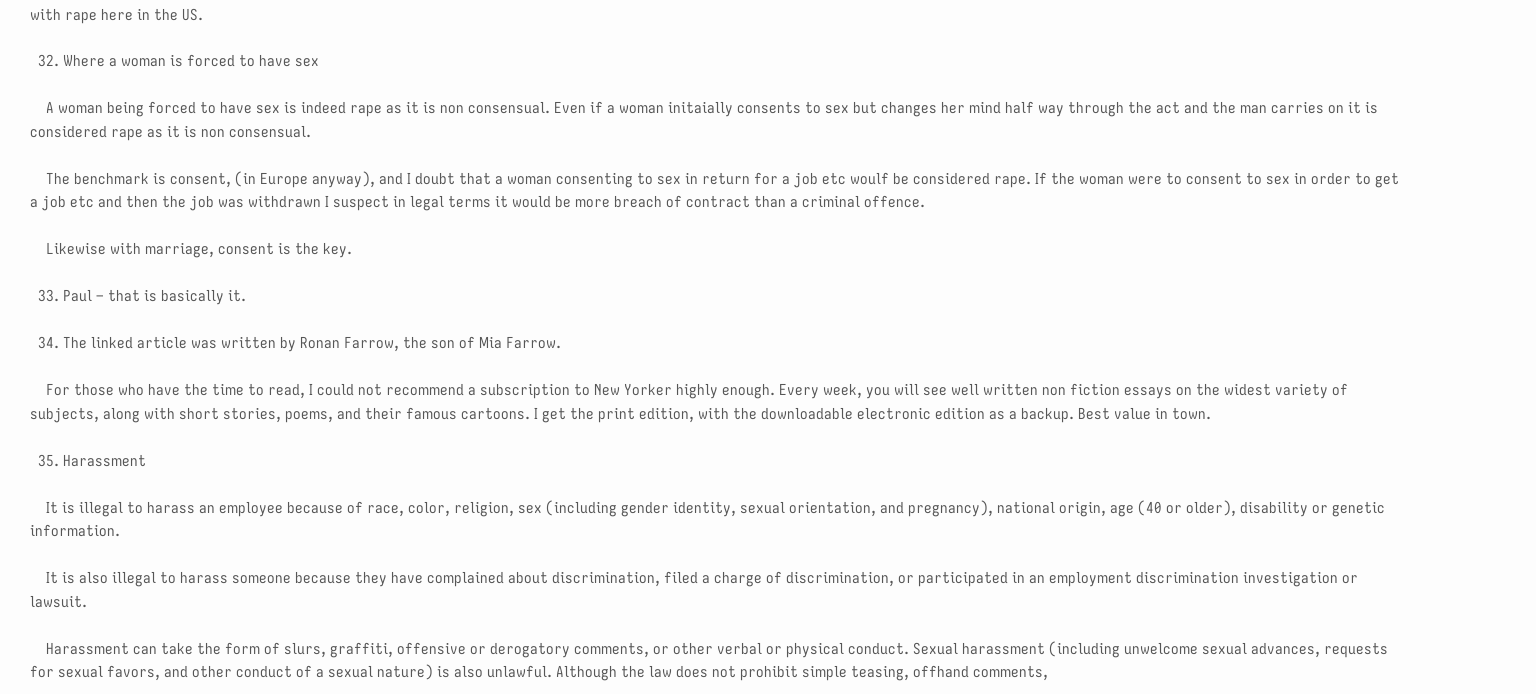with rape here in the US.

  32. Where a woman is forced to have sex

    A woman being forced to have sex is indeed rape as it is non consensual. Even if a woman initaially consents to sex but changes her mind half way through the act and the man carries on it is considered rape as it is non consensual.

    The benchmark is consent, (in Europe anyway), and I doubt that a woman consenting to sex in return for a job etc woulf be considered rape. If the woman were to consent to sex in order to get a job etc and then the job was withdrawn I suspect in legal terms it would be more breach of contract than a criminal offence.

    Likewise with marriage, consent is the key.

  33. Paul – that is basically it.

  34. The linked article was written by Ronan Farrow, the son of Mia Farrow.

    For those who have the time to read, I could not recommend a subscription to New Yorker highly enough. Every week, you will see well written non fiction essays on the widest variety of subjects, along with short stories, poems, and their famous cartoons. I get the print edition, with the downloadable electronic edition as a backup. Best value in town.

  35. Harassment

    It is illegal to harass an employee because of race, color, religion, sex (including gender identity, sexual orientation, and pregnancy), national origin, age (40 or older), disability or genetic information.

    It is also illegal to harass someone because they have complained about discrimination, filed a charge of discrimination, or participated in an employment discrimination investigation or lawsuit.

    Harassment can take the form of slurs, graffiti, offensive or derogatory comments, or other verbal or physical conduct. Sexual harassment (including unwelcome sexual advances, requests for sexual favors, and other conduct of a sexual nature) is also unlawful. Although the law does not prohibit simple teasing, offhand comments,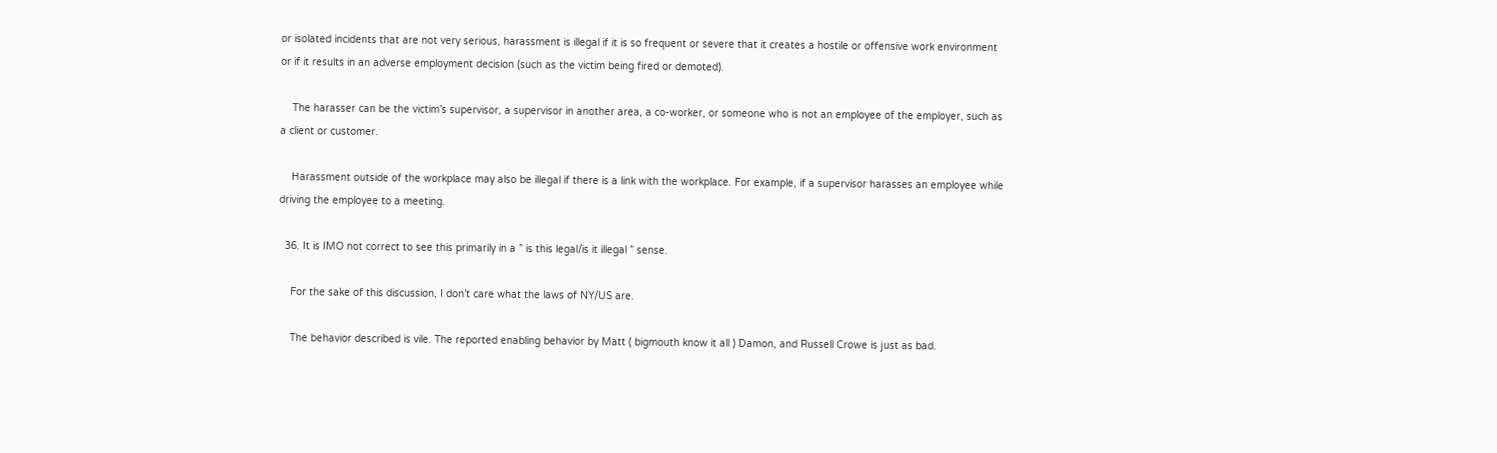or isolated incidents that are not very serious, harassment is illegal if it is so frequent or severe that it creates a hostile or offensive work environment or if it results in an adverse employment decision (such as the victim being fired or demoted).

    The harasser can be the victim’s supervisor, a supervisor in another area, a co-worker, or someone who is not an employee of the employer, such as a client or customer.

    Harassment outside of the workplace may also be illegal if there is a link with the workplace. For example, if a supervisor harasses an employee while driving the employee to a meeting.

  36. It is IMO not correct to see this primarily in a ” is this legal/is it illegal ” sense.

    For the sake of this discussion, I don’t care what the laws of NY/US are.

    The behavior described is vile. The reported enabling behavior by Matt ( bigmouth know it all ) Damon, and Russell Crowe is just as bad.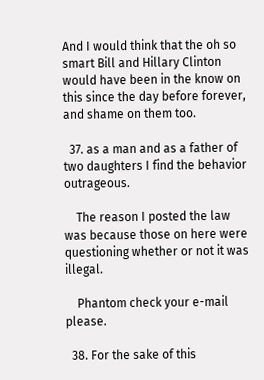And I would think that the oh so smart Bill and Hillary Clinton would have been in the know on this since the day before forever, and shame on them too.

  37. as a man and as a father of two daughters I find the behavior outrageous.

    The reason I posted the law was because those on here were questioning whether or not it was illegal.

    Phantom check your e-mail please.

  38. For the sake of this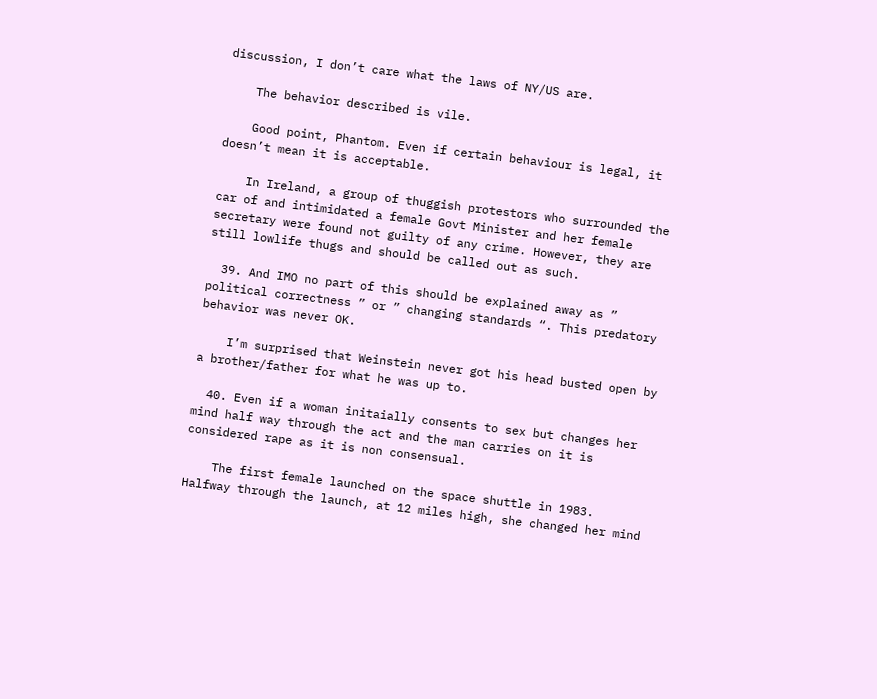discussion, I don’t care what the laws of NY/US are.

    The behavior described is vile.

    Good point, Phantom. Even if certain behaviour is legal, it doesn’t mean it is acceptable.

    In Ireland, a group of thuggish protestors who surrounded the car of and intimidated a female Govt Minister and her female secretary were found not guilty of any crime. However, they are still lowlife thugs and should be called out as such.

  39. And IMO no part of this should be explained away as ” political correctness ” or ” changing standards “. This predatory behavior was never OK.

    I’m surprised that Weinstein never got his head busted open by a brother/father for what he was up to.

  40. Even if a woman initaially consents to sex but changes her mind half way through the act and the man carries on it is considered rape as it is non consensual.

    The first female launched on the space shuttle in 1983. Halfway through the launch, at 12 miles high, she changed her mind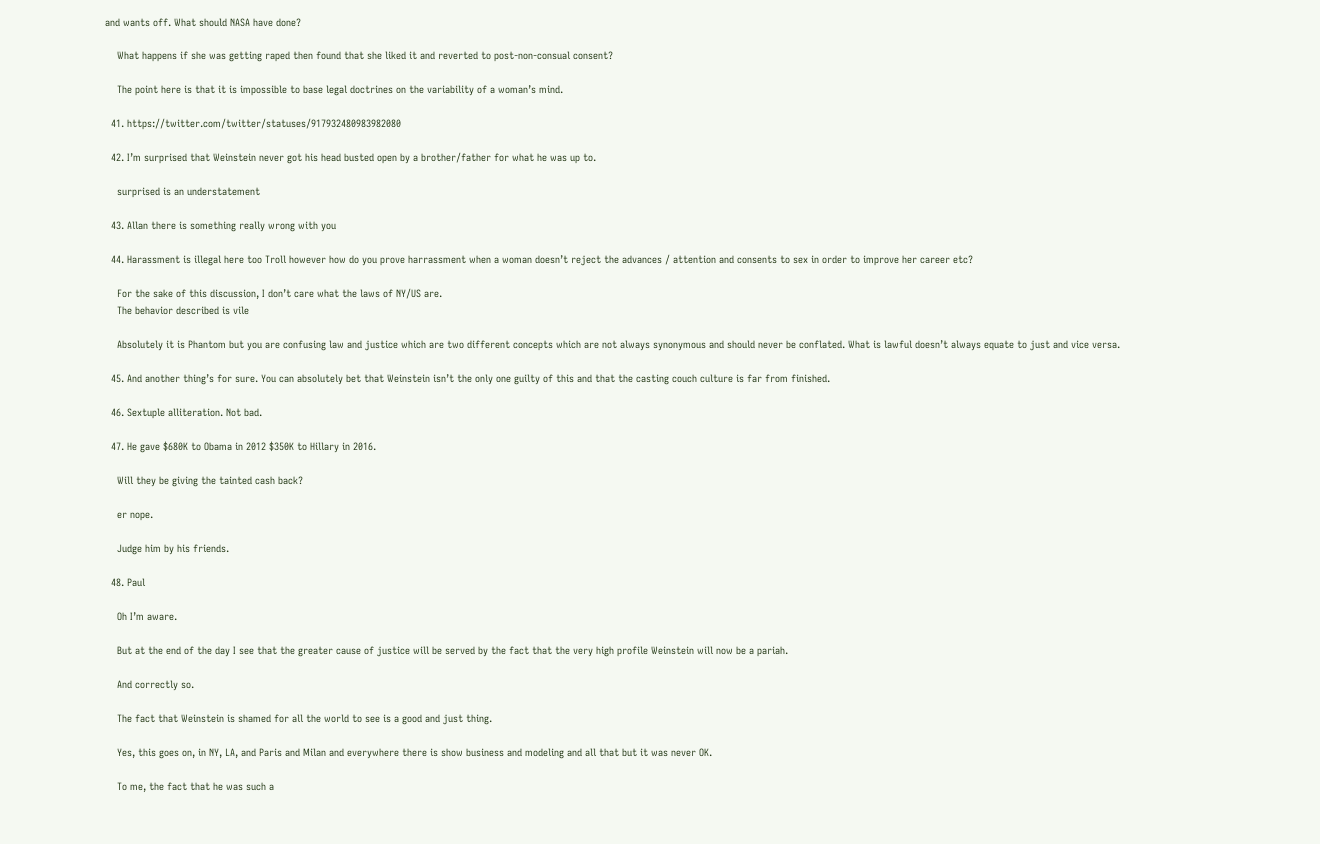and wants off. What should NASA have done?

    What happens if she was getting raped then found that she liked it and reverted to post-non-consual consent?

    The point here is that it is impossible to base legal doctrines on the variability of a woman’s mind.

  41. https://twitter.com/twitter/statuses/917932480983982080

  42. I’m surprised that Weinstein never got his head busted open by a brother/father for what he was up to.

    surprised is an understatement

  43. Allan there is something really wrong with you

  44. Harassment is illegal here too Troll however how do you prove harrassment when a woman doesn’t reject the advances / attention and consents to sex in order to improve her career etc?

    For the sake of this discussion, I don’t care what the laws of NY/US are.
    The behavior described is vile

    Absolutely it is Phantom but you are confusing law and justice which are two different concepts which are not always synonymous and should never be conflated. What is lawful doesn’t always equate to just and vice versa.

  45. And another thing’s for sure. You can absolutely bet that Weinstein isn’t the only one guilty of this and that the casting couch culture is far from finished.

  46. Sextuple alliteration. Not bad.

  47. He gave $680K to Obama in 2012 $350K to Hillary in 2016.

    Will they be giving the tainted cash back?

    er nope.

    Judge him by his friends.

  48. Paul

    Oh I’m aware.

    But at the end of the day I see that the greater cause of justice will be served by the fact that the very high profile Weinstein will now be a pariah.

    And correctly so.

    The fact that Weinstein is shamed for all the world to see is a good and just thing.

    Yes, this goes on, in NY, LA, and Paris and Milan and everywhere there is show business and modeling and all that but it was never OK.

    To me, the fact that he was such a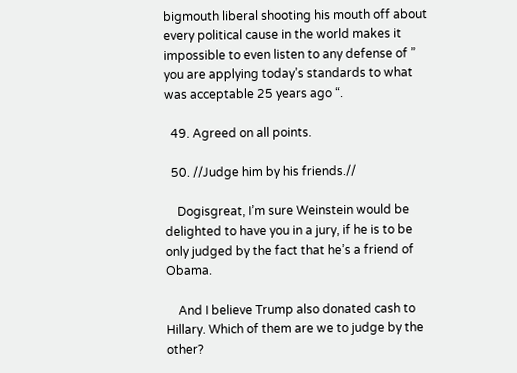bigmouth liberal shooting his mouth off about every political cause in the world makes it impossible to even listen to any defense of ” you are applying today’s standards to what was acceptable 25 years ago “.

  49. Agreed on all points.

  50. //Judge him by his friends.//

    Dogisgreat, I’m sure Weinstein would be delighted to have you in a jury, if he is to be only judged by the fact that he’s a friend of Obama.

    And I believe Trump also donated cash to Hillary. Which of them are we to judge by the other?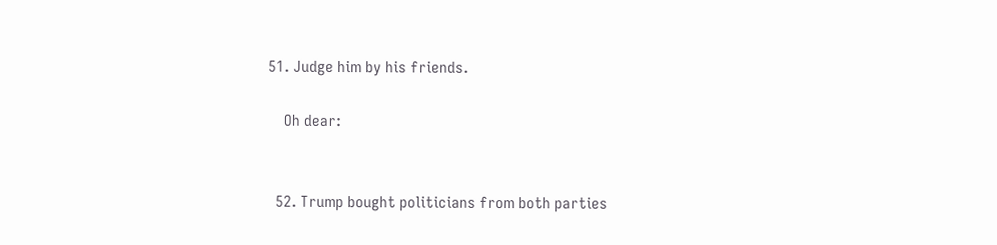51. Judge him by his friends.

    Oh dear:


  52. Trump bought politicians from both parties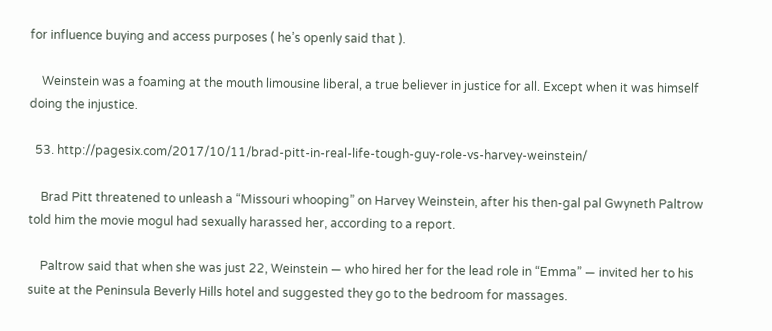for influence buying and access purposes ( he’s openly said that ).

    Weinstein was a foaming at the mouth limousine liberal, a true believer in justice for all. Except when it was himself doing the injustice.

  53. http://pagesix.com/2017/10/11/brad-pitt-in-real-life-tough-guy-role-vs-harvey-weinstein/

    Brad Pitt threatened to unleash a “Missouri whooping” on Harvey Weinstein, after his then-gal pal Gwyneth Paltrow told him the movie mogul had sexually harassed her, according to a report.

    Paltrow said that when she was just 22, Weinstein — who hired her for the lead role in “Emma” — invited her to his suite at the Peninsula Beverly Hills hotel and suggested they go to the bedroom for massages.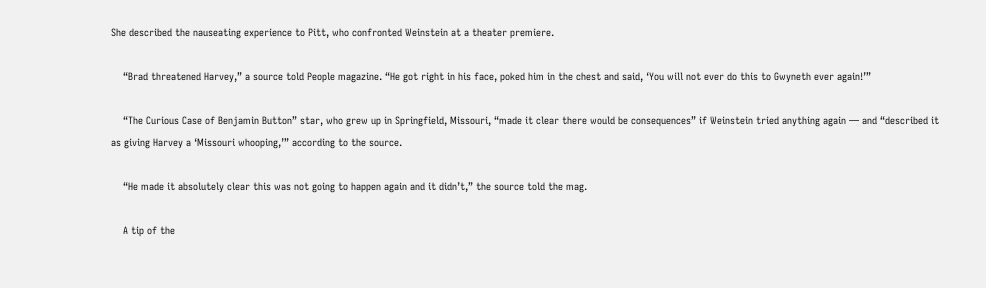She described the nauseating experience to Pitt, who confronted Weinstein at a theater premiere.

    “Brad threatened Harvey,” a source told People magazine. “He got right in his face, poked him in the chest and said, ‘You will not ever do this to Gwyneth ever again!’”

    “The Curious Case of Benjamin Button” star, who grew up in Springfield, Missouri, “made it clear there would be consequences” if Weinstein tried anything again — and “described it as giving Harvey a ‘Missouri whooping,’” according to the source.

    “He made it absolutely clear this was not going to happen again and it didn’t,” the source told the mag.

    A tip of the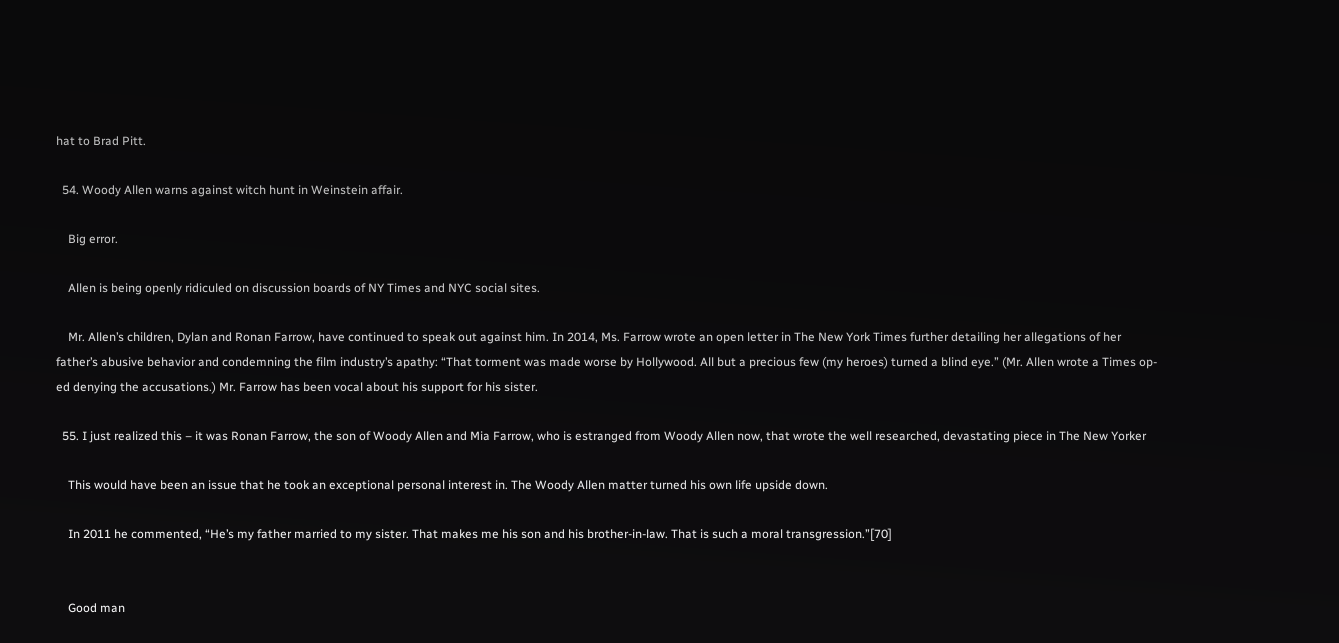hat to Brad Pitt.

  54. Woody Allen warns against witch hunt in Weinstein affair.

    Big error.

    Allen is being openly ridiculed on discussion boards of NY Times and NYC social sites.

    Mr. Allen’s children, Dylan and Ronan Farrow, have continued to speak out against him. In 2014, Ms. Farrow wrote an open letter in The New York Times further detailing her allegations of her father’s abusive behavior and condemning the film industry’s apathy: “That torment was made worse by Hollywood. All but a precious few (my heroes) turned a blind eye.” (Mr. Allen wrote a Times op-ed denying the accusations.) Mr. Farrow has been vocal about his support for his sister.

  55. I just realized this – it was Ronan Farrow, the son of Woody Allen and Mia Farrow, who is estranged from Woody Allen now, that wrote the well researched, devastating piece in The New Yorker

    This would have been an issue that he took an exceptional personal interest in. The Woody Allen matter turned his own life upside down.

    In 2011 he commented, “He’s my father married to my sister. That makes me his son and his brother-in-law. That is such a moral transgression.”[70]


    Good man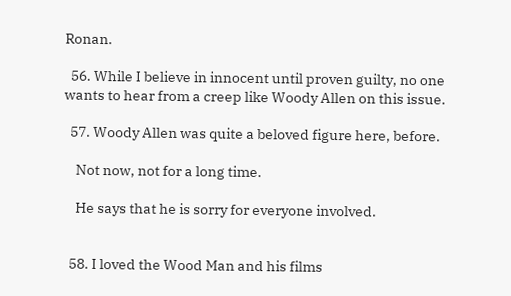Ronan.

  56. While I believe in innocent until proven guilty, no one wants to hear from a creep like Woody Allen on this issue.

  57. Woody Allen was quite a beloved figure here, before.

    Not now, not for a long time.

    He says that he is sorry for everyone involved.


  58. I loved the Wood Man and his films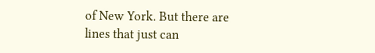of New York. But there are lines that just can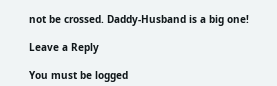not be crossed. Daddy-Husband is a big one!

Leave a Reply

You must be logged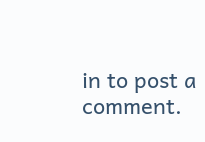in to post a comment.